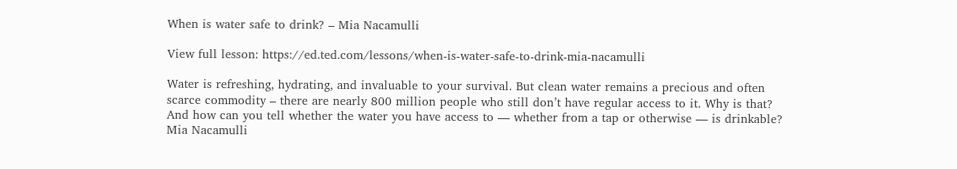When is water safe to drink? – Mia Nacamulli

View full lesson: https://ed.ted.com/lessons/when-is-water-safe-to-drink-mia-nacamulli

Water is refreshing, hydrating, and invaluable to your survival. But clean water remains a precious and often scarce commodity – there are nearly 800 million people who still don’t have regular access to it. Why is that? And how can you tell whether the water you have access to — whether from a tap or otherwise — is drinkable? Mia Nacamulli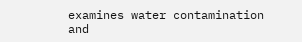examines water contamination and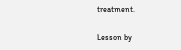treatment.

Lesson by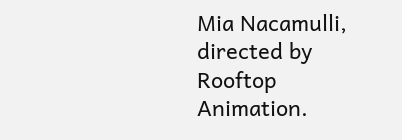Mia Nacamulli, directed by Rooftop Animation.